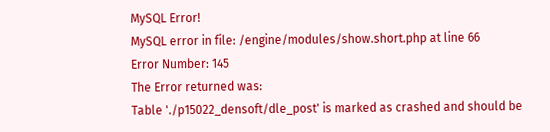MySQL Error!
MySQL error in file: /engine/modules/show.short.php at line 66
Error Number: 145
The Error returned was:
Table './p15022_densoft/dle_post' is marked as crashed and should be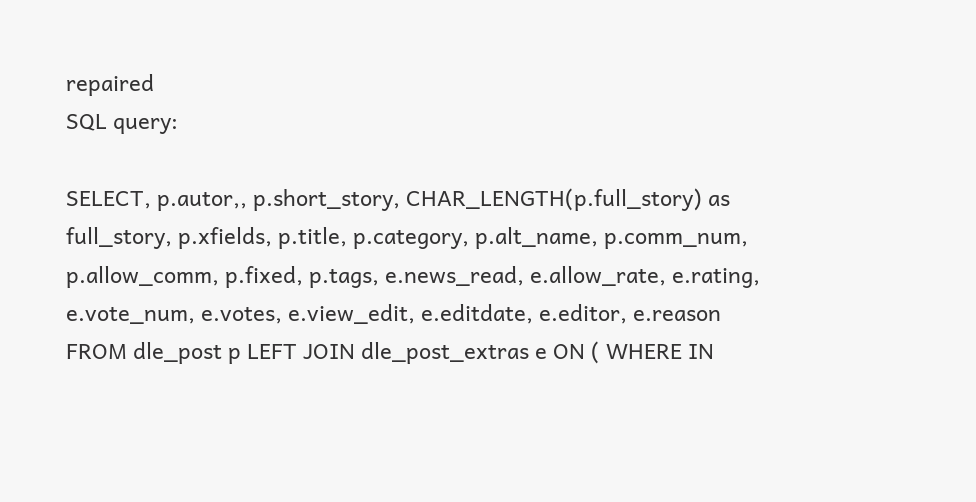repaired
SQL query:

SELECT, p.autor,, p.short_story, CHAR_LENGTH(p.full_story) as full_story, p.xfields, p.title, p.category, p.alt_name, p.comm_num, p.allow_comm, p.fixed, p.tags, e.news_read, e.allow_rate, e.rating, e.vote_num, e.votes, e.view_edit, e.editdate, e.editor, e.reason FROM dle_post p LEFT JOIN dle_post_extras e ON ( WHERE IN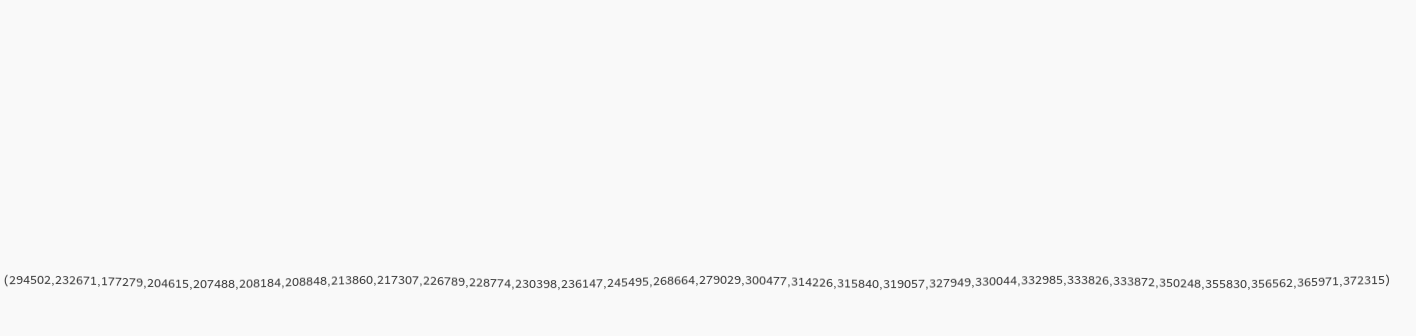(294502,232671,177279,204615,207488,208184,208848,213860,217307,226789,228774,230398,236147,245495,268664,279029,300477,314226,315840,319057,327949,330044,332985,333826,333872,350248,355830,356562,365971,372315)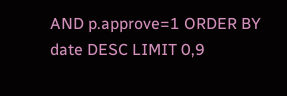AND p.approve=1 ORDER BY date DESC LIMIT 0,9